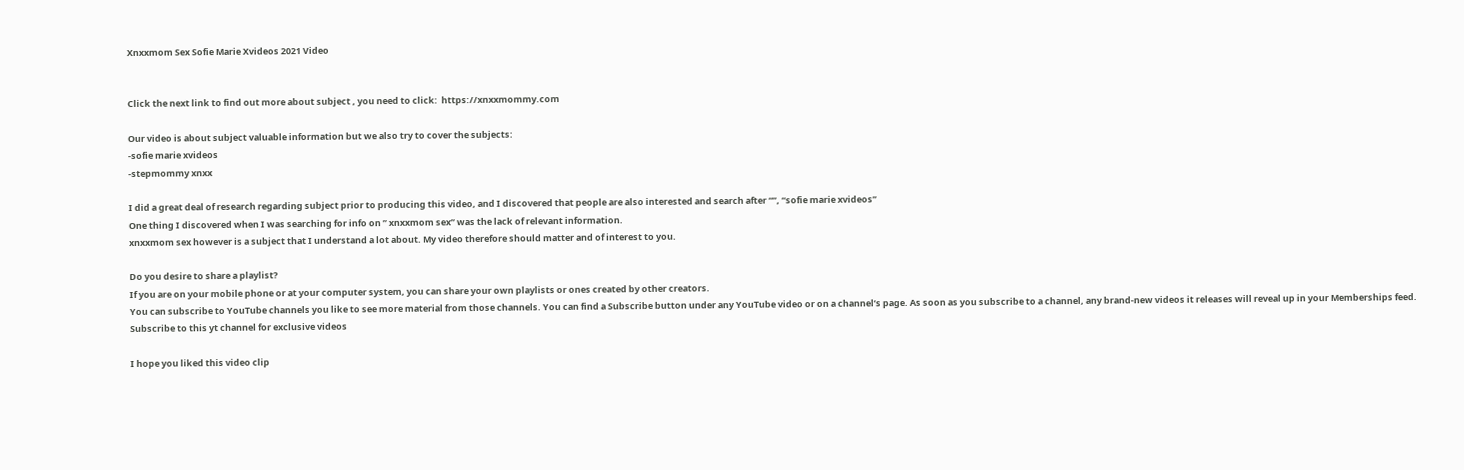Xnxxmom Sex Sofie Marie Xvideos 2021 Video


Click the next link to find out more about subject , you need to click:  https://xnxxmommy.com

Our video is about subject valuable information but we also try to cover the subjects:
-sofie marie xvideos
-stepmommy xnxx

I did a great deal of research regarding subject prior to producing this video, and I discovered that people are also interested and search after “”, “sofie marie xvideos”
One thing I discovered when I was searching for info on ” xnxxmom sex” was the lack of relevant information.
xnxxmom sex however is a subject that I understand a lot about. My video therefore should matter and of interest to you.

Do you desire to share a playlist?
If you are on your mobile phone or at your computer system, you can share your own playlists or ones created by other creators.
You can subscribe to YouTube channels you like to see more material from those channels. You can find a Subscribe button under any YouTube video or on a channel’s page. As soon as you subscribe to a channel, any brand-new videos it releases will reveal up in your Memberships feed.
Subscribe to this yt channel for exclusive videos

I hope you liked this video clip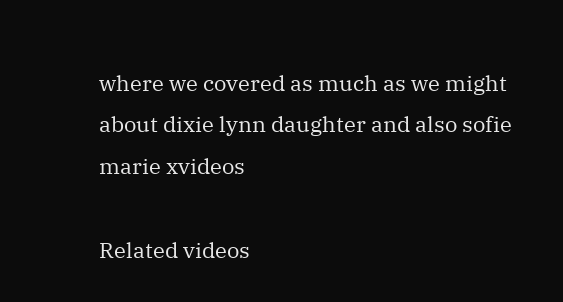where we covered as much as we might about dixie lynn daughter and also sofie marie xvideos

Related videos